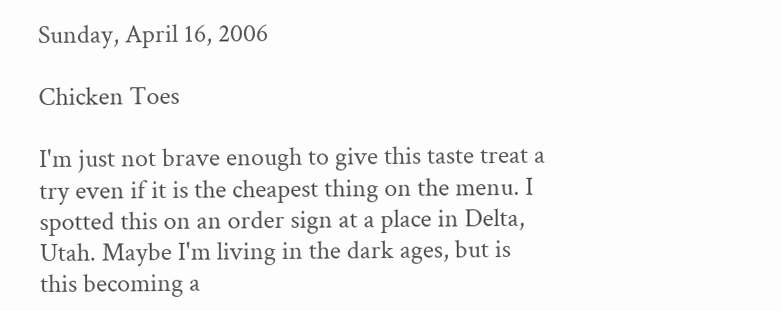Sunday, April 16, 2006

Chicken Toes

I'm just not brave enough to give this taste treat a try even if it is the cheapest thing on the menu. I spotted this on an order sign at a place in Delta, Utah. Maybe I'm living in the dark ages, but is this becoming a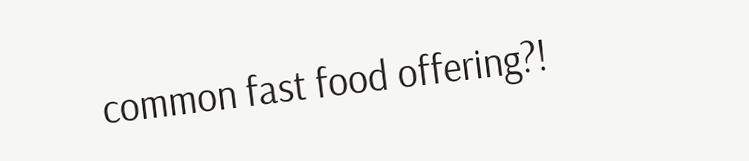common fast food offering?!